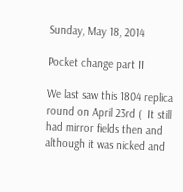Sunday, May 18, 2014

Pocket change part II

We last saw this 1804 replica round on April 23rd (  It still had mirror fields then and although it was nicked and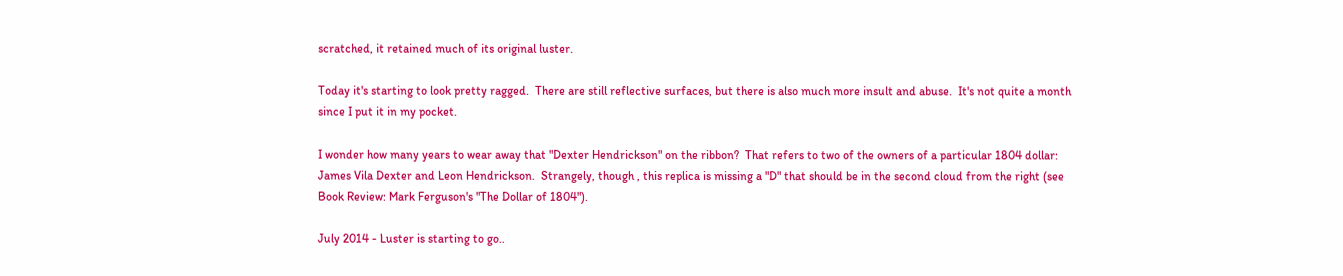scratched, it retained much of its original luster.

Today it's starting to look pretty ragged.  There are still reflective surfaces, but there is also much more insult and abuse.  It's not quite a month since I put it in my pocket.

I wonder how many years to wear away that "Dexter Hendrickson" on the ribbon?  That refers to two of the owners of a particular 1804 dollar: James Vila Dexter and Leon Hendrickson.  Strangely, though , this replica is missing a "D" that should be in the second cloud from the right (see Book Review: Mark Ferguson's "The Dollar of 1804").

July 2014 - Luster is starting to go..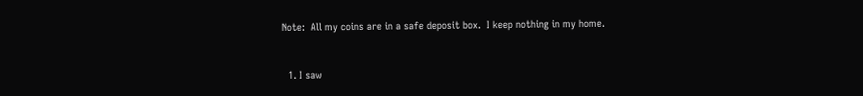Note:  All my coins are in a safe deposit box.  I keep nothing in my home.


  1. I saw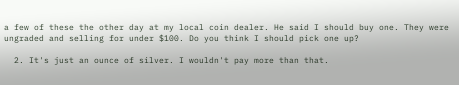a few of these the other day at my local coin dealer. He said I should buy one. They were ungraded and selling for under $100. Do you think I should pick one up?

  2. It's just an ounce of silver. I wouldn't pay more than that.